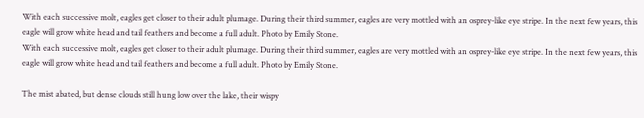With each successive molt, eagles get closer to their adult plumage. During their third summer, eagles are very mottled with an osprey-like eye stripe. In the next few years, this eagle will grow white head and tail feathers and become a full adult. Photo by Emily Stone.
With each successive molt, eagles get closer to their adult plumage. During their third summer, eagles are very mottled with an osprey-like eye stripe. In the next few years, this eagle will grow white head and tail feathers and become a full adult. Photo by Emily Stone.

The mist abated, but dense clouds still hung low over the lake, their wispy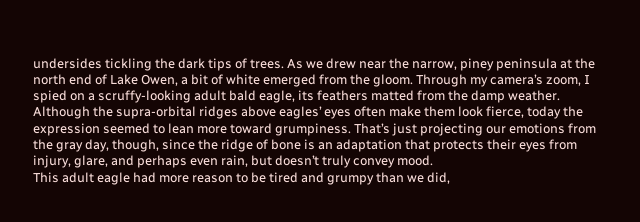undersides tickling the dark tips of trees. As we drew near the narrow, piney peninsula at the north end of Lake Owen, a bit of white emerged from the gloom. Through my camera’s zoom, I spied on a scruffy-looking adult bald eagle, its feathers matted from the damp weather.
Although the supra-orbital ridges above eagles’ eyes often make them look fierce, today the expression seemed to lean more toward grumpiness. That’s just projecting our emotions from the gray day, though, since the ridge of bone is an adaptation that protects their eyes from injury, glare, and perhaps even rain, but doesn’t truly convey mood.
This adult eagle had more reason to be tired and grumpy than we did,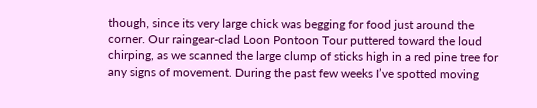though, since its very large chick was begging for food just around the corner. Our raingear-clad Loon Pontoon Tour puttered toward the loud chirping, as we scanned the large clump of sticks high in a red pine tree for any signs of movement. During the past few weeks I’ve spotted moving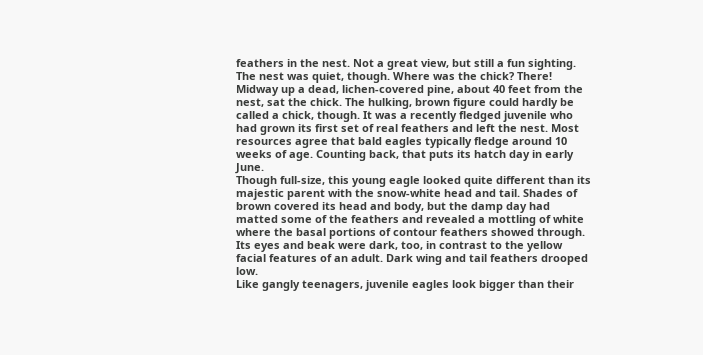feathers in the nest. Not a great view, but still a fun sighting.
The nest was quiet, though. Where was the chick? There! Midway up a dead, lichen-covered pine, about 40 feet from the nest, sat the chick. The hulking, brown figure could hardly be called a chick, though. It was a recently fledged juvenile who had grown its first set of real feathers and left the nest. Most resources agree that bald eagles typically fledge around 10 weeks of age. Counting back, that puts its hatch day in early June.
Though full-size, this young eagle looked quite different than its majestic parent with the snow-white head and tail. Shades of brown covered its head and body, but the damp day had matted some of the feathers and revealed a mottling of white where the basal portions of contour feathers showed through. Its eyes and beak were dark, too, in contrast to the yellow facial features of an adult. Dark wing and tail feathers drooped low.
Like gangly teenagers, juvenile eagles look bigger than their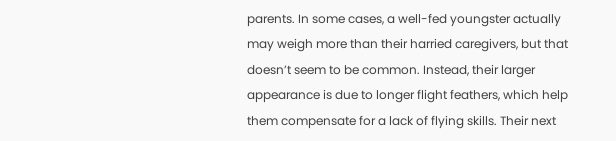parents. In some cases, a well-fed youngster actually may weigh more than their harried caregivers, but that doesn’t seem to be common. Instead, their larger appearance is due to longer flight feathers, which help them compensate for a lack of flying skills. Their next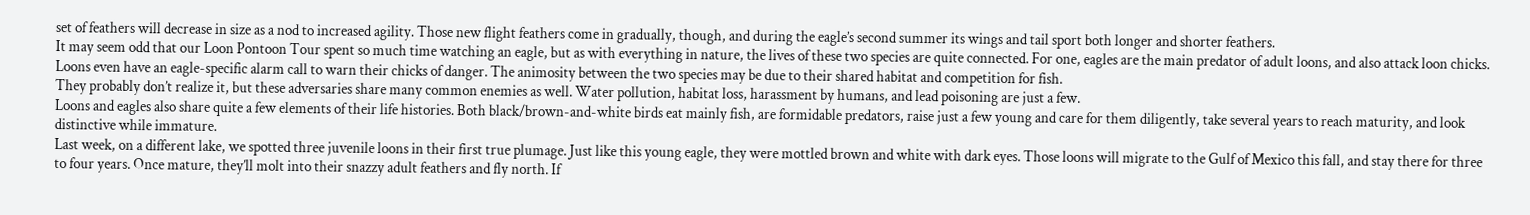set of feathers will decrease in size as a nod to increased agility. Those new flight feathers come in gradually, though, and during the eagle’s second summer its wings and tail sport both longer and shorter feathers.
It may seem odd that our Loon Pontoon Tour spent so much time watching an eagle, but as with everything in nature, the lives of these two species are quite connected. For one, eagles are the main predator of adult loons, and also attack loon chicks. Loons even have an eagle-specific alarm call to warn their chicks of danger. The animosity between the two species may be due to their shared habitat and competition for fish.
They probably don’t realize it, but these adversaries share many common enemies as well. Water pollution, habitat loss, harassment by humans, and lead poisoning are just a few.
Loons and eagles also share quite a few elements of their life histories. Both black/brown-and-white birds eat mainly fish, are formidable predators, raise just a few young and care for them diligently, take several years to reach maturity, and look distinctive while immature.
Last week, on a different lake, we spotted three juvenile loons in their first true plumage. Just like this young eagle, they were mottled brown and white with dark eyes. Those loons will migrate to the Gulf of Mexico this fall, and stay there for three to four years. Once mature, they’ll molt into their snazzy adult feathers and fly north. If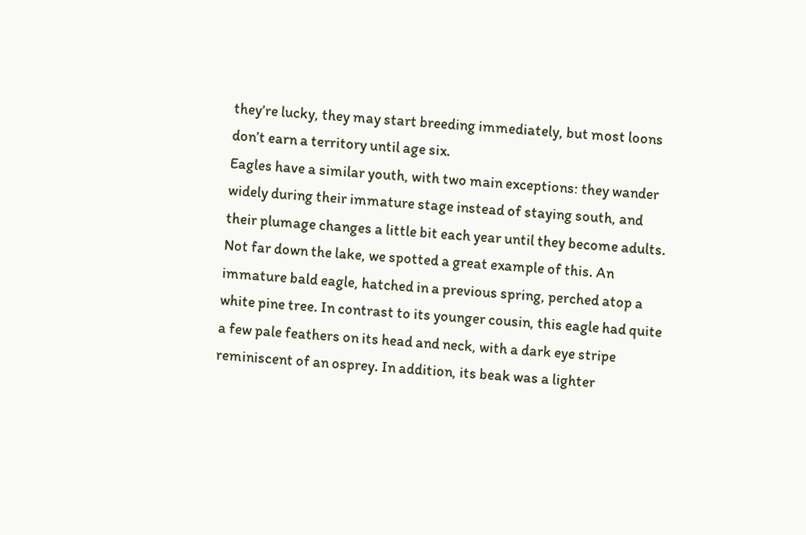they’re lucky, they may start breeding immediately, but most loons don’t earn a territory until age six.
Eagles have a similar youth, with two main exceptions: they wander widely during their immature stage instead of staying south, and their plumage changes a little bit each year until they become adults.
Not far down the lake, we spotted a great example of this. An immature bald eagle, hatched in a previous spring, perched atop a white pine tree. In contrast to its younger cousin, this eagle had quite a few pale feathers on its head and neck, with a dark eye stripe reminiscent of an osprey. In addition, its beak was a lighter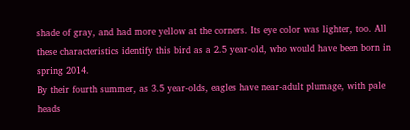shade of gray, and had more yellow at the corners. Its eye color was lighter, too. All these characteristics identify this bird as a 2.5 year-old, who would have been born in spring 2014.
By their fourth summer, as 3.5 year-olds, eagles have near-adult plumage, with pale heads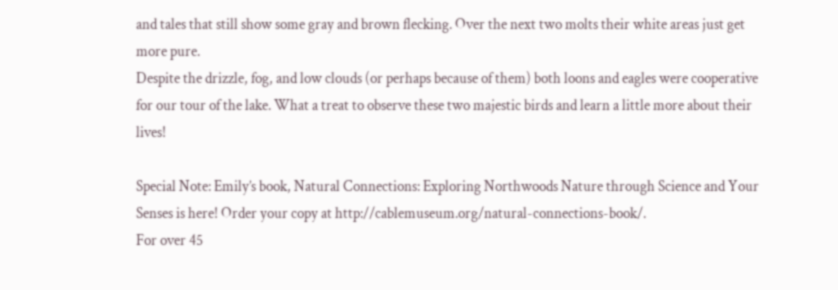and tales that still show some gray and brown flecking. Over the next two molts their white areas just get more pure.
Despite the drizzle, fog, and low clouds (or perhaps because of them) both loons and eagles were cooperative for our tour of the lake. What a treat to observe these two majestic birds and learn a little more about their lives!

Special Note: Emily’s book, Natural Connections: Exploring Northwoods Nature through Science and Your Senses is here! Order your copy at http://cablemuseum.org/natural-connections-book/.
For over 45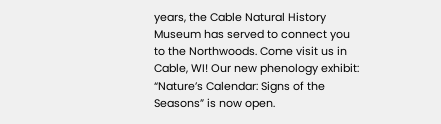years, the Cable Natural History Museum has served to connect you to the Northwoods. Come visit us in Cable, WI! Our new phenology exhibit: “Nature’s Calendar: Signs of the Seasons” is now open.